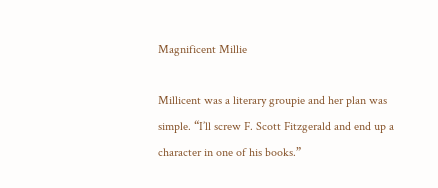Magnificent Millie

Millicent was a literary groupie and her plan was simple. “I’ll screw F. Scott Fitzgerald and end up a character in one of his books.”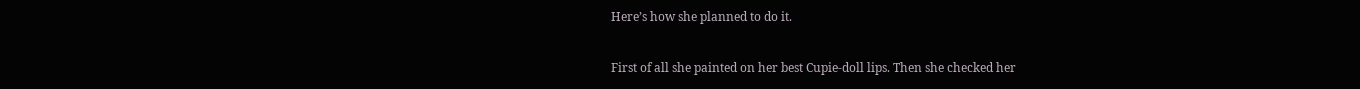Here’s how she planned to do it.

First of all she painted on her best Cupie-doll lips. Then she checked her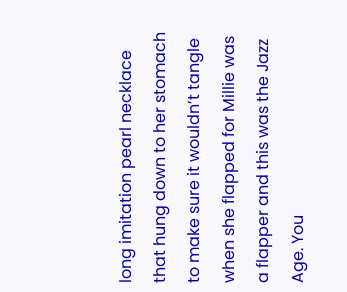long imitation pearl necklace that hung down to her stomach to make sure it wouldn’t tangle when she flapped for Millie was a flapper and this was the Jazz Age. You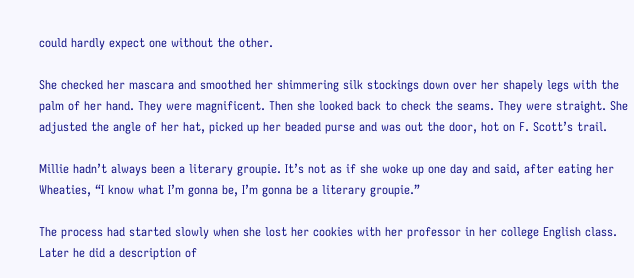could hardly expect one without the other.

She checked her mascara and smoothed her shimmering silk stockings down over her shapely legs with the palm of her hand. They were magnificent. Then she looked back to check the seams. They were straight. She adjusted the angle of her hat, picked up her beaded purse and was out the door, hot on F. Scott’s trail.

Millie hadn’t always been a literary groupie. It’s not as if she woke up one day and said, after eating her Wheaties, “I know what I’m gonna be, I’m gonna be a literary groupie.”

The process had started slowly when she lost her cookies with her professor in her college English class. Later he did a description of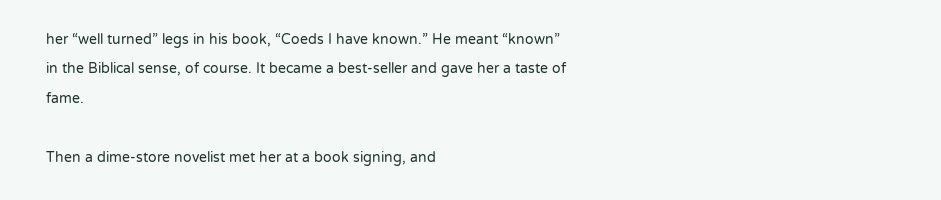her “well turned” legs in his book, “Coeds I have known.” He meant “known” in the Biblical sense, of course. It became a best-seller and gave her a taste of fame.

Then a dime-store novelist met her at a book signing, and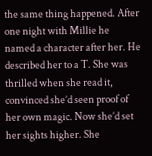the same thing happened. After one night with Millie he named a character after her. He described her to a T. She was thrilled when she read it, convinced she’d seen proof of her own magic. Now she’d set her sights higher. She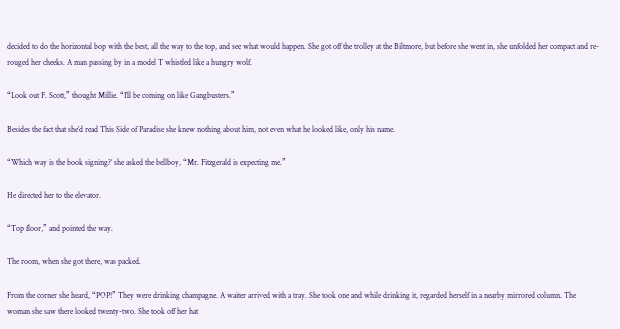decided to do the horizontal bop with the best, all the way to the top, and see what would happen. She got off the trolley at the Biltmore, but before she went in, she unfolded her compact and re-rouged her cheeks. A man passing by in a model T whistled like a hungry wolf.

“Look out F. Scott,” thought Millie. “I’ll be coming on like Gangbusters.”

Besides the fact that she’d read This Side of Paradise she knew nothing about him, not even what he looked like, only his name.

“Which way is the book signing?’ she asked the bellboy, “Mr. Fitzgerald is expecting me.”

He directed her to the elevator.

“Top floor,” and pointed the way.

The room, when she got there, was packed.

From the corner she heard, “POP!” They were drinking champagne. A waiter arrived with a tray. She took one and while drinking it, regarded herself in a nearby mirrored column. The woman she saw there looked twenty-two. She took off her hat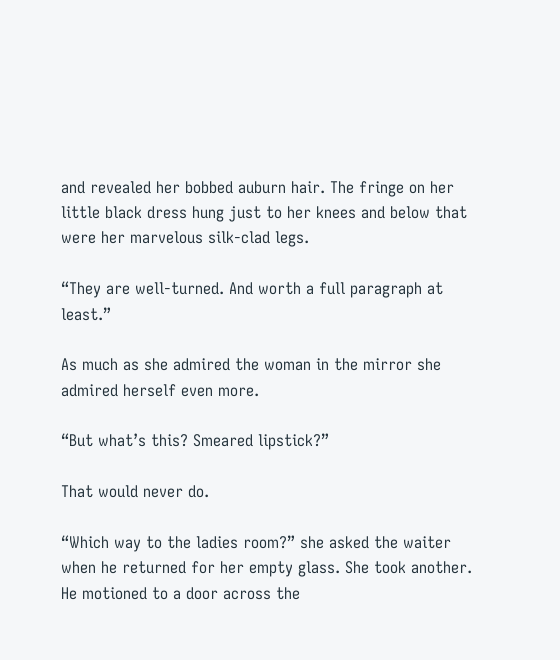and revealed her bobbed auburn hair. The fringe on her little black dress hung just to her knees and below that were her marvelous silk-clad legs.

“They are well-turned. And worth a full paragraph at least.”

As much as she admired the woman in the mirror she admired herself even more.

“But what’s this? Smeared lipstick?”

That would never do.

“Which way to the ladies room?” she asked the waiter when he returned for her empty glass. She took another. He motioned to a door across the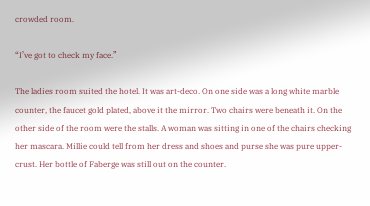crowded room.

“I’ve got to check my face.”

The ladies room suited the hotel. It was art-deco. On one side was a long white marble counter, the faucet gold plated, above it the mirror. Two chairs were beneath it. On the other side of the room were the stalls. A woman was sitting in one of the chairs checking her mascara. Millie could tell from her dress and shoes and purse she was pure upper-crust. Her bottle of Faberge was still out on the counter.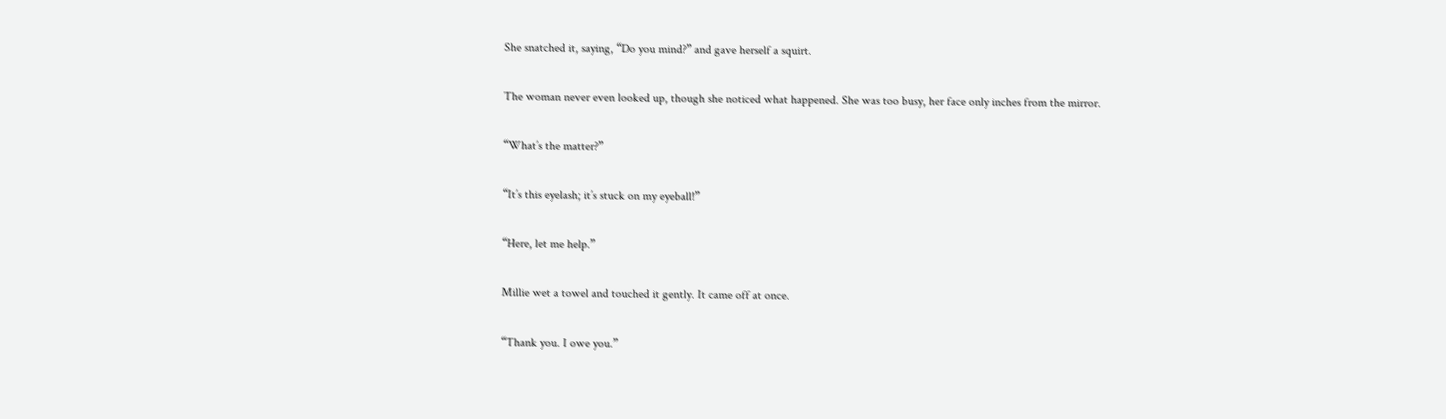She snatched it, saying, “Do you mind?” and gave herself a squirt.

The woman never even looked up, though she noticed what happened. She was too busy, her face only inches from the mirror.

“What’s the matter?”

“It’s this eyelash; it’s stuck on my eyeball!”

“Here, let me help.”

Millie wet a towel and touched it gently. It came off at once.

“Thank you. I owe you.”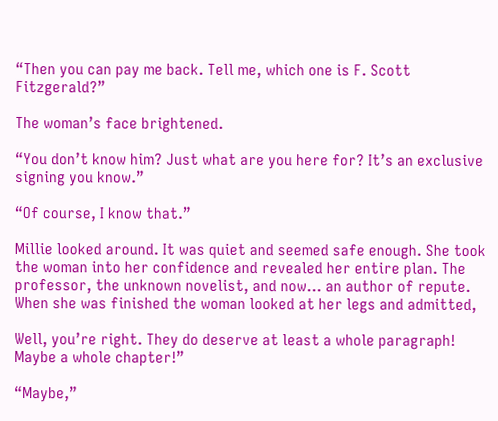“Then you can pay me back. Tell me, which one is F. Scott Fitzgerald?”

The woman’s face brightened.

“You don’t know him? Just what are you here for? It’s an exclusive signing you know.”

“Of course, I know that.”

Millie looked around. It was quiet and seemed safe enough. She took the woman into her confidence and revealed her entire plan. The professor, the unknown novelist, and now… an author of repute. When she was finished the woman looked at her legs and admitted,

Well, you’re right. They do deserve at least a whole paragraph! Maybe a whole chapter!”

“Maybe,”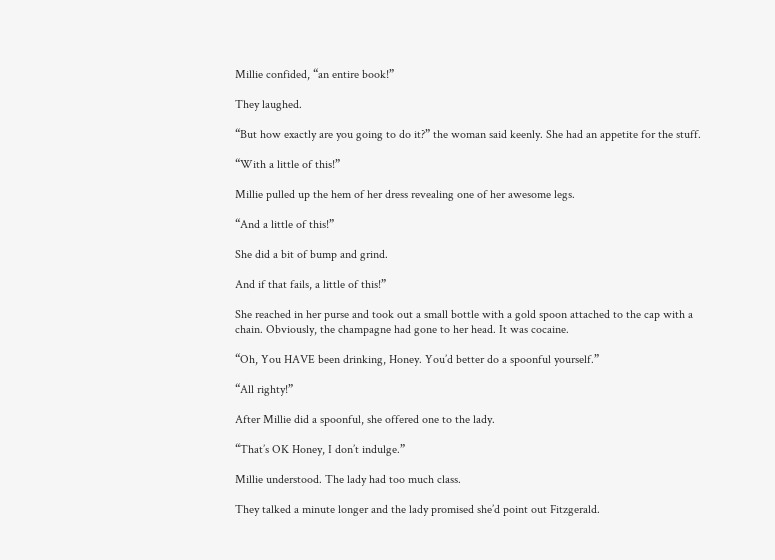Millie confided, “an entire book!”

They laughed.

“But how exactly are you going to do it?” the woman said keenly. She had an appetite for the stuff.

“With a little of this!”

Millie pulled up the hem of her dress revealing one of her awesome legs.

“And a little of this!”

She did a bit of bump and grind.

And if that fails, a little of this!”

She reached in her purse and took out a small bottle with a gold spoon attached to the cap with a chain. Obviously, the champagne had gone to her head. It was cocaine.

“Oh, You HAVE been drinking, Honey. You’d better do a spoonful yourself.”

“All righty!”

After Millie did a spoonful, she offered one to the lady.

“That’s OK Honey, I don’t indulge.”

Millie understood. The lady had too much class.

They talked a minute longer and the lady promised she’d point out Fitzgerald.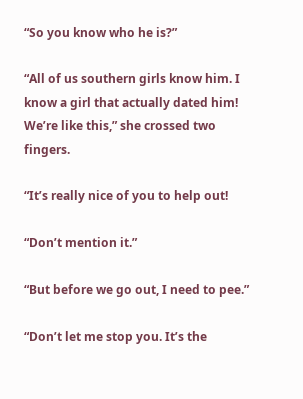“So you know who he is?”

“All of us southern girls know him. I know a girl that actually dated him! We’re like this,” she crossed two fingers.

“It’s really nice of you to help out!

“Don’t mention it.”

“But before we go out, I need to pee.”

“Don’t let me stop you. It’s the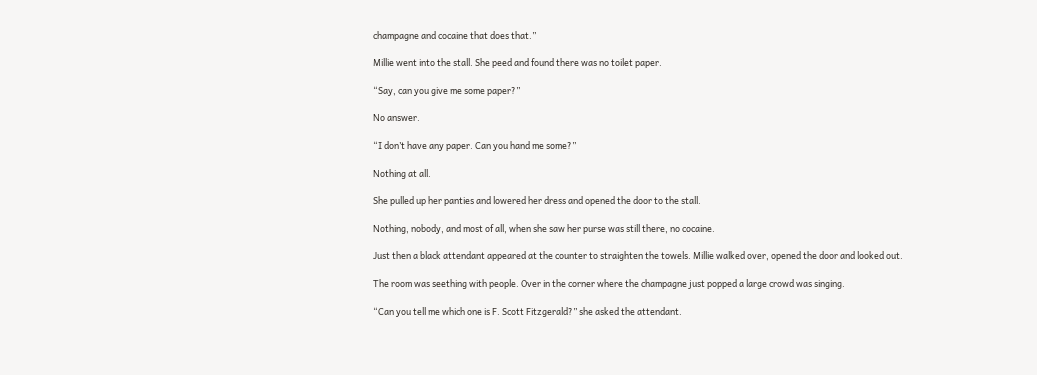champagne and cocaine that does that.”

Millie went into the stall. She peed and found there was no toilet paper.

“Say, can you give me some paper?”

No answer.

“I don’t have any paper. Can you hand me some?”

Nothing at all.

She pulled up her panties and lowered her dress and opened the door to the stall.

Nothing, nobody, and most of all, when she saw her purse was still there, no cocaine.

Just then a black attendant appeared at the counter to straighten the towels. Millie walked over, opened the door and looked out.

The room was seething with people. Over in the corner where the champagne just popped a large crowd was singing.

“Can you tell me which one is F. Scott Fitzgerald?” she asked the attendant.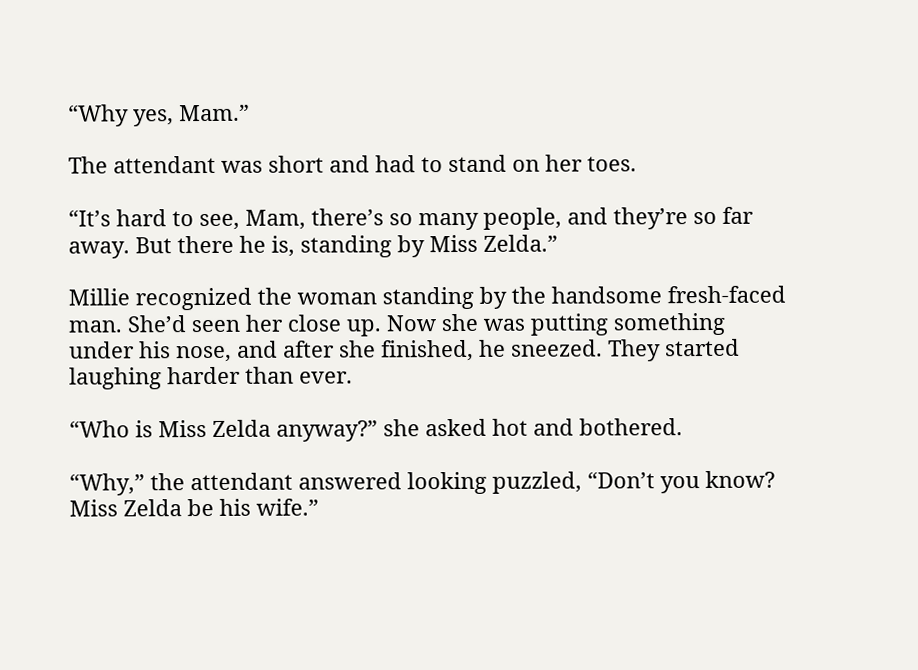“Why yes, Mam.”

The attendant was short and had to stand on her toes.

“It’s hard to see, Mam, there’s so many people, and they’re so far away. But there he is, standing by Miss Zelda.”

Millie recognized the woman standing by the handsome fresh-faced man. She’d seen her close up. Now she was putting something under his nose, and after she finished, he sneezed. They started laughing harder than ever.

“Who is Miss Zelda anyway?” she asked hot and bothered.

“Why,” the attendant answered looking puzzled, “Don’t you know? Miss Zelda be his wife.”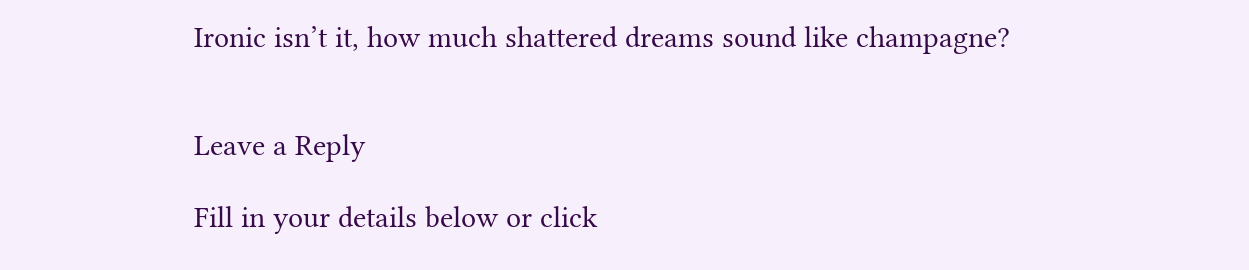Ironic isn’t it, how much shattered dreams sound like champagne?


Leave a Reply

Fill in your details below or click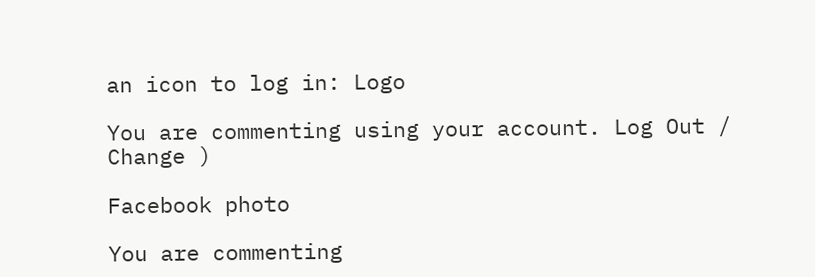an icon to log in: Logo

You are commenting using your account. Log Out /  Change )

Facebook photo

You are commenting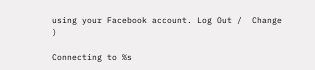using your Facebook account. Log Out /  Change )

Connecting to %s